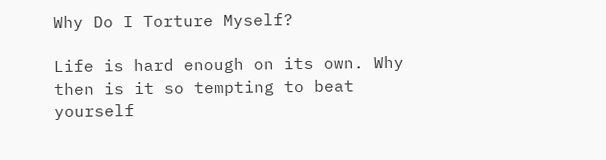Why Do I Torture Myself?

Life is hard enough on its own. Why then is it so tempting to beat yourself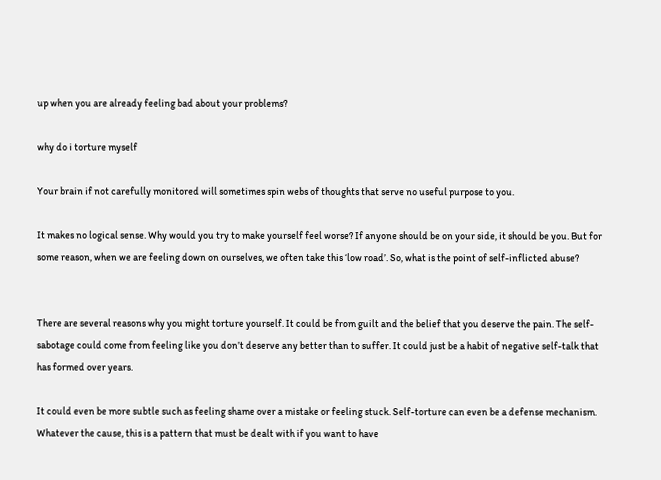up when you are already feeling bad about your problems?

why do i torture myself

Your brain if not carefully monitored will sometimes spin webs of thoughts that serve no useful purpose to you.

It makes no logical sense. Why would you try to make yourself feel worse? If anyone should be on your side, it should be you. But for some reason, when we are feeling down on ourselves, we often take this ‘low road’. So, what is the point of self-inflicted abuse?


There are several reasons why you might torture yourself. It could be from guilt and the belief that you deserve the pain. The self-sabotage could come from feeling like you don’t deserve any better than to suffer. It could just be a habit of negative self-talk that has formed over years.

It could even be more subtle such as feeling shame over a mistake or feeling stuck. Self-torture can even be a defense mechanism. Whatever the cause, this is a pattern that must be dealt with if you want to have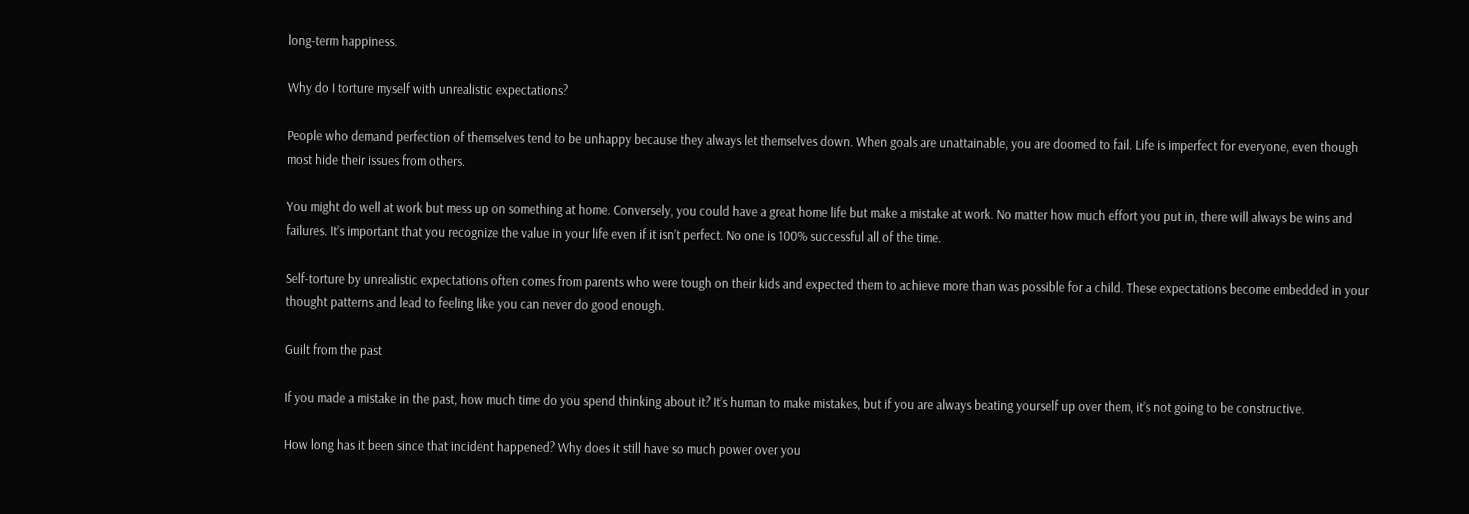long-term happiness.

Why do I torture myself with unrealistic expectations?

People who demand perfection of themselves tend to be unhappy because they always let themselves down. When goals are unattainable, you are doomed to fail. Life is imperfect for everyone, even though most hide their issues from others.

You might do well at work but mess up on something at home. Conversely, you could have a great home life but make a mistake at work. No matter how much effort you put in, there will always be wins and failures. It’s important that you recognize the value in your life even if it isn’t perfect. No one is 100% successful all of the time.

Self-torture by unrealistic expectations often comes from parents who were tough on their kids and expected them to achieve more than was possible for a child. These expectations become embedded in your thought patterns and lead to feeling like you can never do good enough.

Guilt from the past

If you made a mistake in the past, how much time do you spend thinking about it? It’s human to make mistakes, but if you are always beating yourself up over them, it’s not going to be constructive.

How long has it been since that incident happened? Why does it still have so much power over you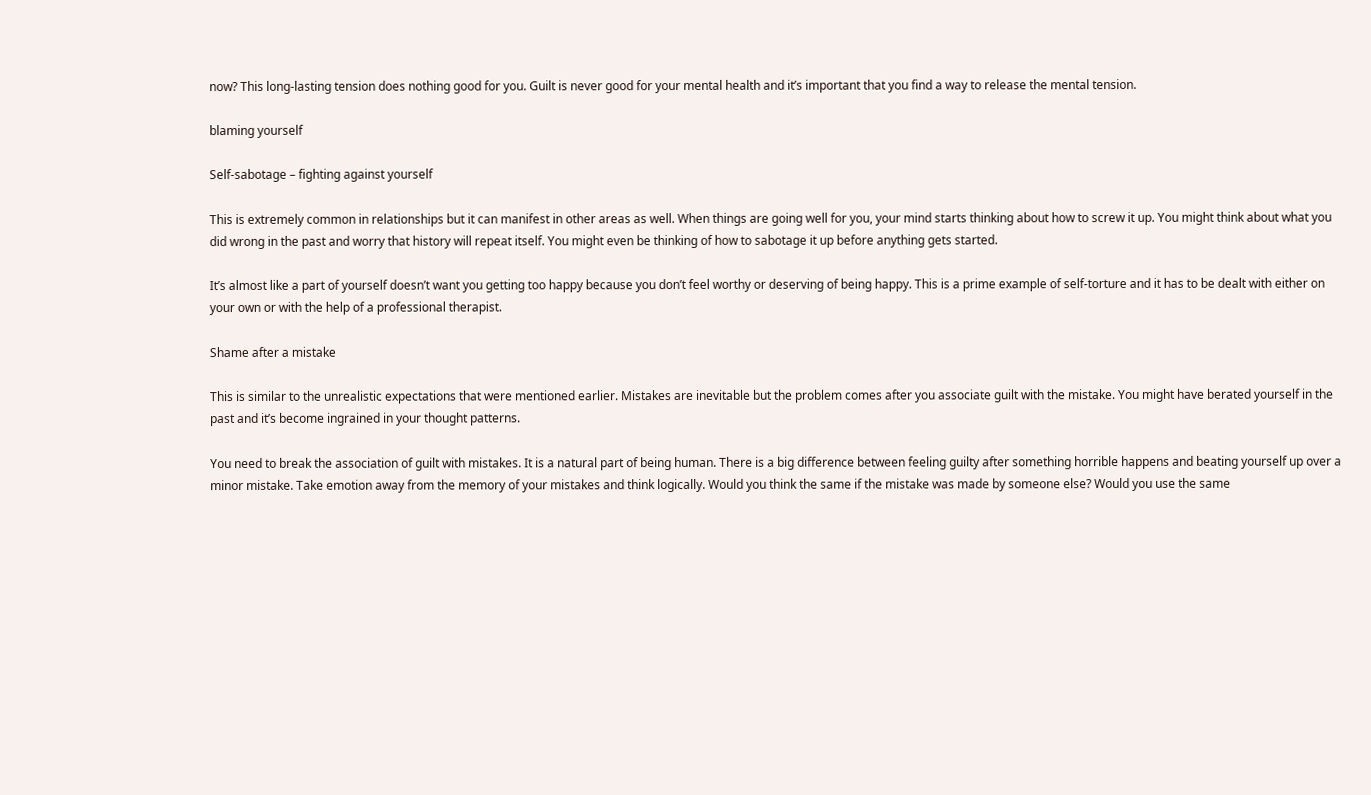now? This long-lasting tension does nothing good for you. Guilt is never good for your mental health and it’s important that you find a way to release the mental tension.

blaming yourself

Self-sabotage – fighting against yourself

This is extremely common in relationships but it can manifest in other areas as well. When things are going well for you, your mind starts thinking about how to screw it up. You might think about what you did wrong in the past and worry that history will repeat itself. You might even be thinking of how to sabotage it up before anything gets started.

It’s almost like a part of yourself doesn’t want you getting too happy because you don’t feel worthy or deserving of being happy. This is a prime example of self-torture and it has to be dealt with either on your own or with the help of a professional therapist.

Shame after a mistake

This is similar to the unrealistic expectations that were mentioned earlier. Mistakes are inevitable but the problem comes after you associate guilt with the mistake. You might have berated yourself in the past and it’s become ingrained in your thought patterns.

You need to break the association of guilt with mistakes. It is a natural part of being human. There is a big difference between feeling guilty after something horrible happens and beating yourself up over a minor mistake. Take emotion away from the memory of your mistakes and think logically. Would you think the same if the mistake was made by someone else? Would you use the same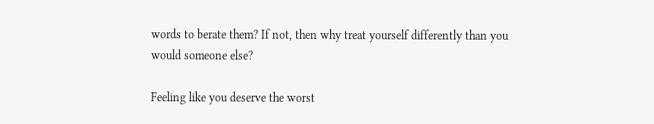words to berate them? If not, then why treat yourself differently than you would someone else?

Feeling like you deserve the worst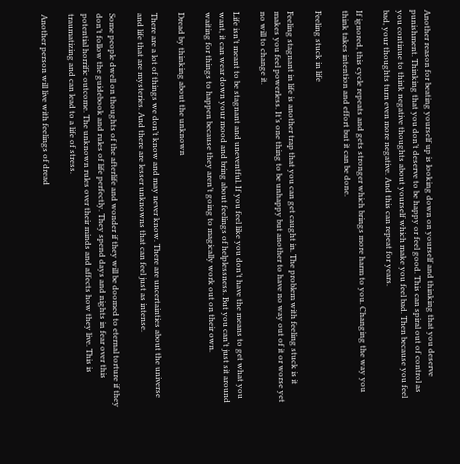Another reason for beating yourself up is looking down on yourself and thinking that you deserve punishment. Thinking that you don’t deserve to be happy or feel good. This can spiral out of control as you continue to think negative thoughts about yourself which make you feel bad. Then because you feel bad, your thoughts turn even more negative. And this can repeat for years.

If ignored, this cycle repeats and gets stronger which brings more harm to you. Changing the way you think takes intention and effort but it can be done.

Feeling stuck in life

Feeling stagnant in life is another trap that you can get caught in. The problem with feeling stuck is it makes you feel powerless. It’s one thing to be unhappy but another to have no way out of it or worse yet no will to change it.

Life isn’t meant to be stagnant and uneventful. If you feel like you don’t have the means to get what you want, it can wear down your mood and bring about feelings of helplessness. But you can’t just sit around waiting for things to happen because they aren’t going to magically work out on their own.

Dread by thinking about the unknown

There are a lot of things we don’t know and may never know. There are uncertainties about the universe and life that are mysteries. And there are lesser unknowns that can feel just as intense.

Some people dwell on thoughts of the afterlife and wonder if they will be doomed to eternal torture if they don’t follow the guidebook and rules of life perfectly. They spend days and nights in fear over this potential horrific outcome. The unknown rules over their minds and affects how they live. This is traumatizing and can lead to a life of stress.

Another person will live with feelings of dread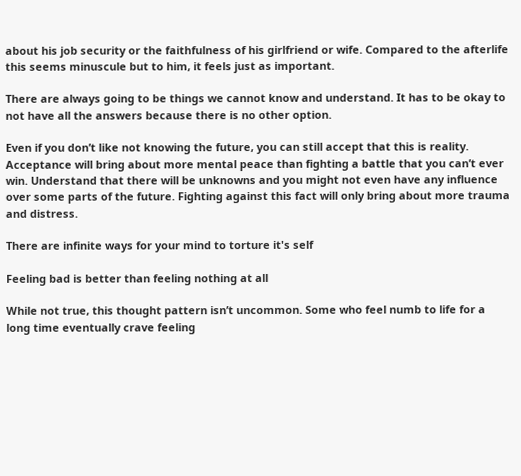about his job security or the faithfulness of his girlfriend or wife. Compared to the afterlife this seems minuscule but to him, it feels just as important.

There are always going to be things we cannot know and understand. It has to be okay to not have all the answers because there is no other option.

Even if you don’t like not knowing the future, you can still accept that this is reality. Acceptance will bring about more mental peace than fighting a battle that you can’t ever win. Understand that there will be unknowns and you might not even have any influence over some parts of the future. Fighting against this fact will only bring about more trauma and distress.

There are infinite ways for your mind to torture it's self

Feeling bad is better than feeling nothing at all

While not true, this thought pattern isn’t uncommon. Some who feel numb to life for a long time eventually crave feeling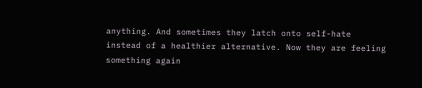anything. And sometimes they latch onto self-hate instead of a healthier alternative. Now they are feeling something again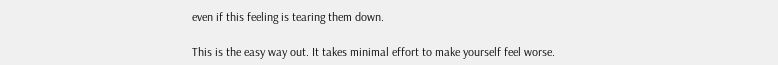even if this feeling is tearing them down.

This is the easy way out. It takes minimal effort to make yourself feel worse.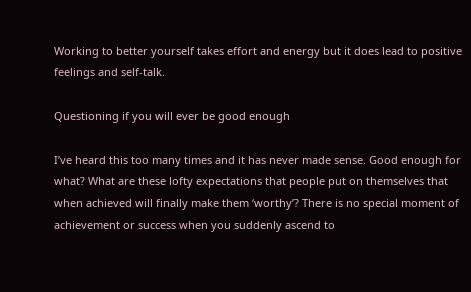Working to better yourself takes effort and energy but it does lead to positive feelings and self-talk.

Questioning if you will ever be good enough

I’ve heard this too many times and it has never made sense. Good enough for what? What are these lofty expectations that people put on themselves that when achieved will finally make them ‘worthy’? There is no special moment of achievement or success when you suddenly ascend to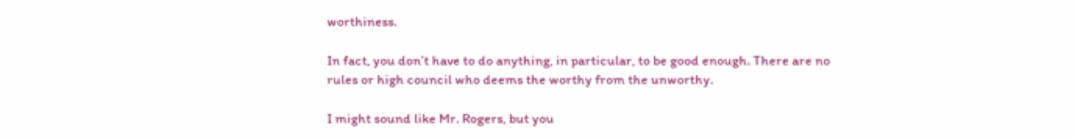worthiness.

In fact, you don’t have to do anything, in particular, to be good enough. There are no rules or high council who deems the worthy from the unworthy.

I might sound like Mr. Rogers, but you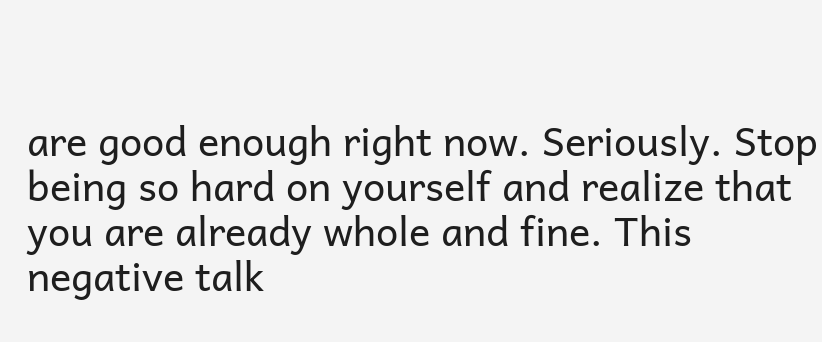are good enough right now. Seriously. Stop being so hard on yourself and realize that you are already whole and fine. This negative talk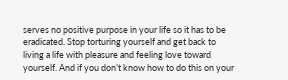serves no positive purpose in your life so it has to be eradicated. Stop torturing yourself and get back to living a life with pleasure and feeling love toward yourself. And if you don’t know how to do this on your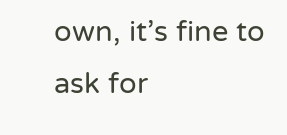own, it’s fine to ask for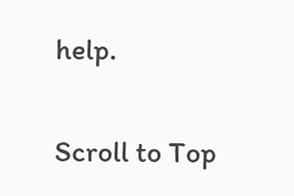help.

Scroll to Top